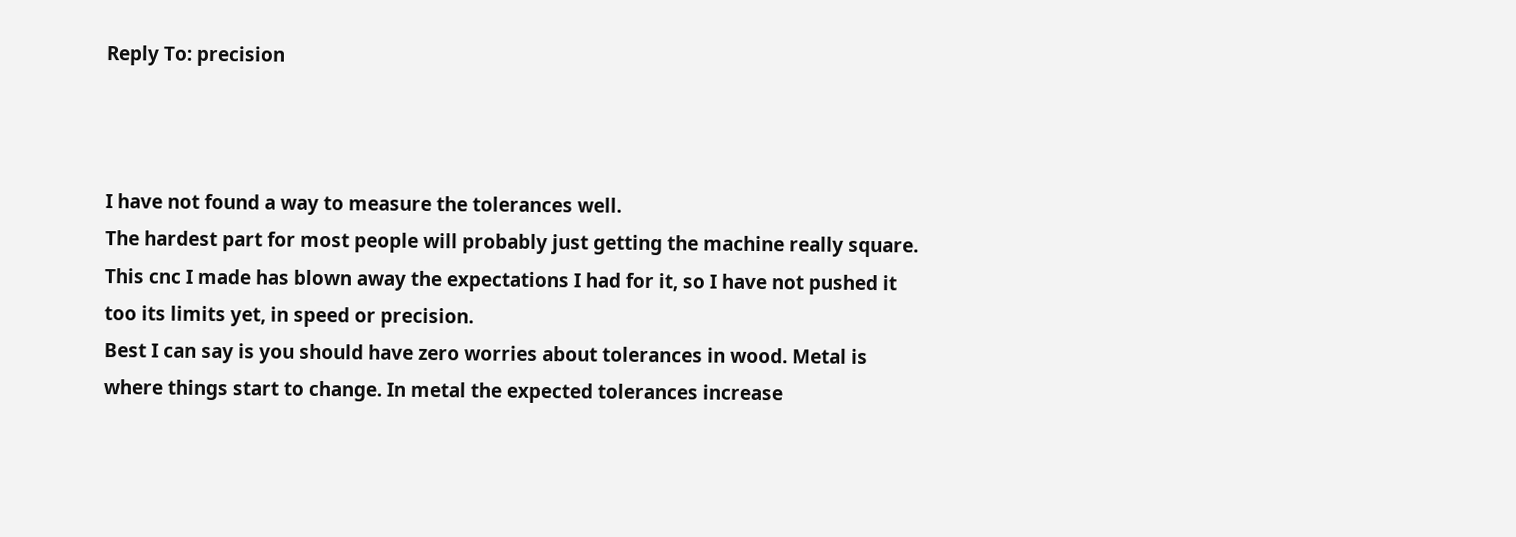Reply To: precision



I have not found a way to measure the tolerances well.
The hardest part for most people will probably just getting the machine really square. This cnc I made has blown away the expectations I had for it, so I have not pushed it too its limits yet, in speed or precision.
Best I can say is you should have zero worries about tolerances in wood. Metal is where things start to change. In metal the expected tolerances increase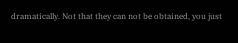dramatically. Not that they can not be obtained, you just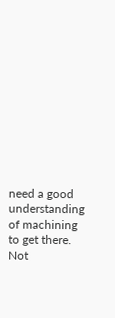need a good understanding of machining to get there. Not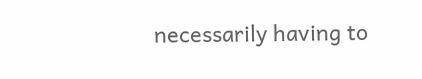necessarily having to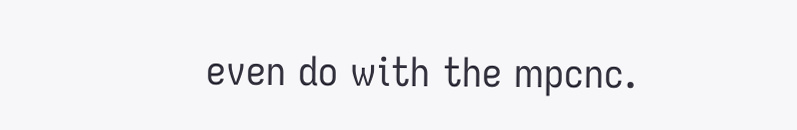even do with the mpcnc.